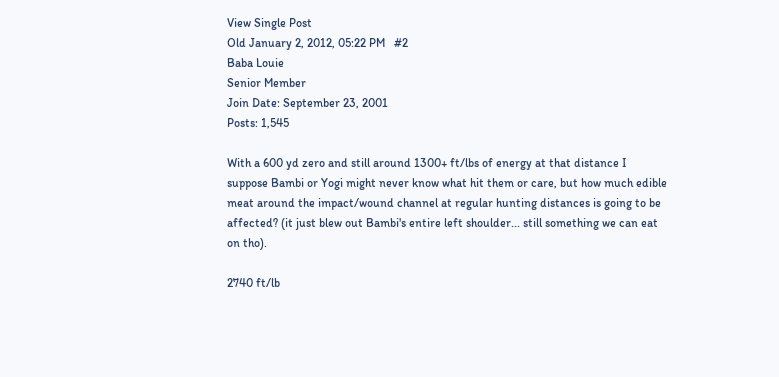View Single Post
Old January 2, 2012, 05:22 PM   #2
Baba Louie
Senior Member
Join Date: September 23, 2001
Posts: 1,545

With a 600 yd zero and still around 1300+ ft/lbs of energy at that distance I suppose Bambi or Yogi might never know what hit them or care, but how much edible meat around the impact/wound channel at regular hunting distances is going to be affected? (it just blew out Bambi's entire left shoulder... still something we can eat on tho).

2740 ft/lb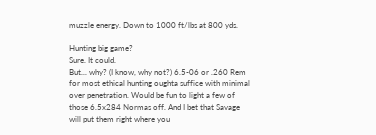muzzle energy. Down to 1000 ft/lbs at 800 yds.

Hunting big game?
Sure. It could.
But... why? (I know, why not?) 6.5-06 or .260 Rem for most ethical hunting oughta suffice with minimal over penetration. Would be fun to light a few of those 6.5x284 Normas off. And I bet that Savage will put them right where you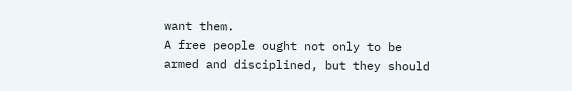want them.
A free people ought not only to be armed and disciplined, but they should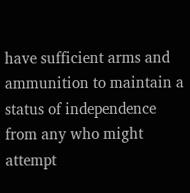have sufficient arms and ammunition to maintain a status of independence from any who might attempt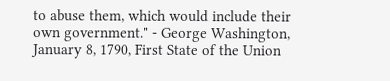to abuse them, which would include their own government." - George Washington, January 8, 1790, First State of the Union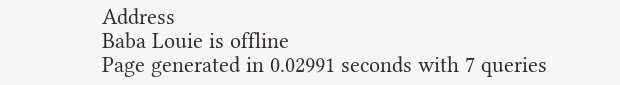Address
Baba Louie is offline
Page generated in 0.02991 seconds with 7 queries